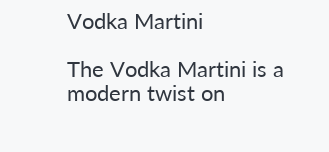Vodka Martini

The Vodka Martini is a modern twist on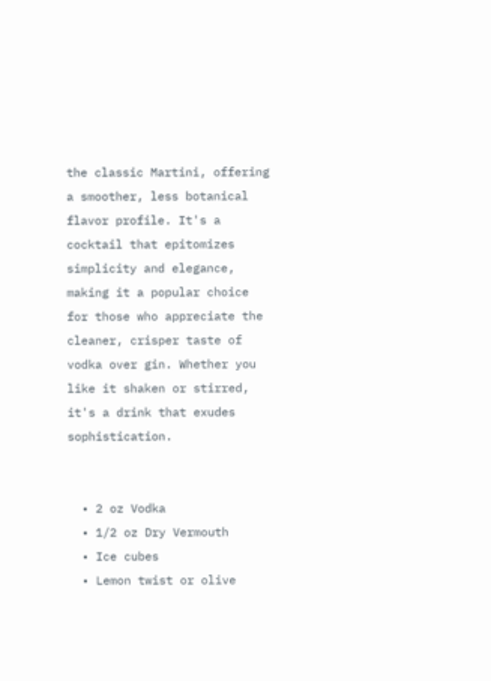the classic Martini, offering a smoother, less botanical flavor profile. It's a cocktail that epitomizes simplicity and elegance, making it a popular choice for those who appreciate the cleaner, crisper taste of vodka over gin. Whether you like it shaken or stirred, it's a drink that exudes sophistication.


  • 2 oz Vodka
  • 1/2 oz Dry Vermouth
  • Ice cubes
  • Lemon twist or olive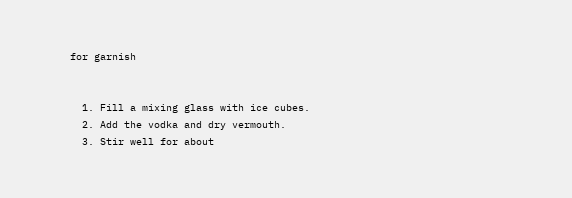for garnish


  1. Fill a mixing glass with ice cubes.
  2. Add the vodka and dry vermouth.
  3. Stir well for about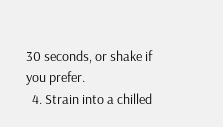30 seconds, or shake if you prefer.
  4. Strain into a chilled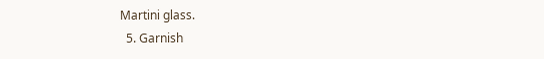Martini glass.
  5. Garnish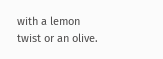with a lemon twist or an olive.